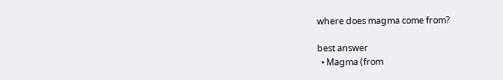where does magma come from?

best answer
  • Magma (from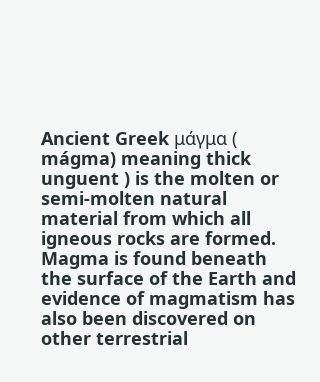Ancient Greek μάγμα ( mágma) meaning thick unguent ) is the molten or semi-molten natural material from which all igneous rocks are formed. Magma is found beneath the surface of the Earth and evidence of magmatism has also been discovered on other terrestrial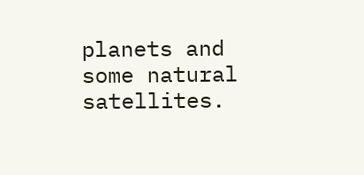planets and some natural satellites.